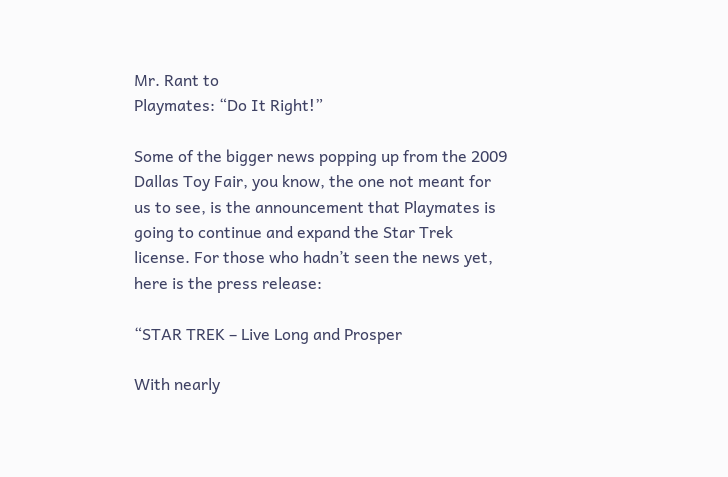Mr. Rant to
Playmates: “Do It Right!”

Some of the bigger news popping up from the 2009 Dallas Toy Fair, you know, the one not meant for us to see, is the announcement that Playmates is going to continue and expand the Star Trek license. For those who hadn’t seen the news yet, here is the press release:

“STAR TREK – Live Long and Prosper

With nearly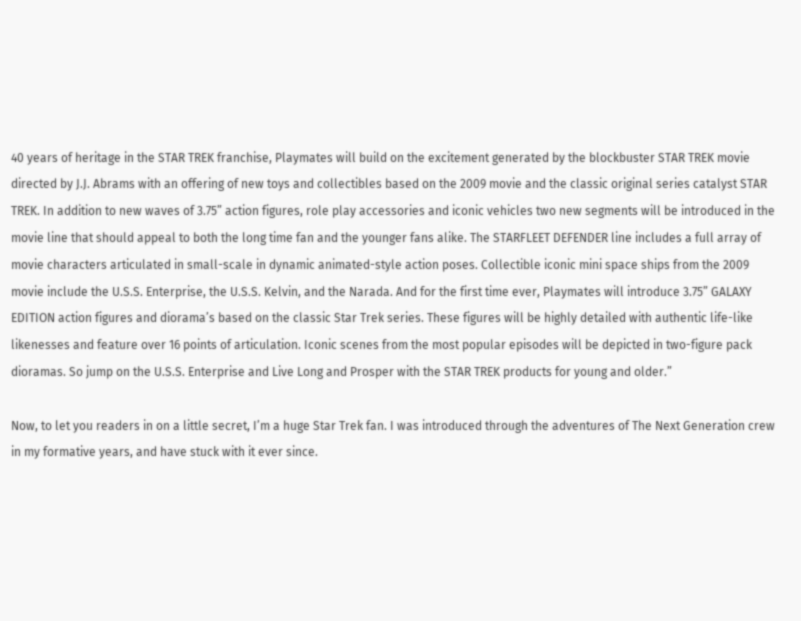40 years of heritage in the STAR TREK franchise, Playmates will build on the excitement generated by the blockbuster STAR TREK movie directed by J.J. Abrams with an offering of new toys and collectibles based on the 2009 movie and the classic original series catalyst STAR TREK. In addition to new waves of 3.75” action figures, role play accessories and iconic vehicles two new segments will be introduced in the movie line that should appeal to both the long time fan and the younger fans alike. The STARFLEET DEFENDER line includes a full array of movie characters articulated in small-scale in dynamic animated-style action poses. Collectible iconic mini space ships from the 2009 movie include the U.S.S. Enterprise, the U.S.S. Kelvin, and the Narada. And for the first time ever, Playmates will introduce 3.75” GALAXY EDITION action figures and diorama’s based on the classic Star Trek series. These figures will be highly detailed with authentic life-like likenesses and feature over 16 points of articulation. Iconic scenes from the most popular episodes will be depicted in two-figure pack dioramas. So jump on the U.S.S. Enterprise and Live Long and Prosper with the STAR TREK products for young and older.”

Now, to let you readers in on a little secret, I’m a huge Star Trek fan. I was introduced through the adventures of The Next Generation crew in my formative years, and have stuck with it ever since.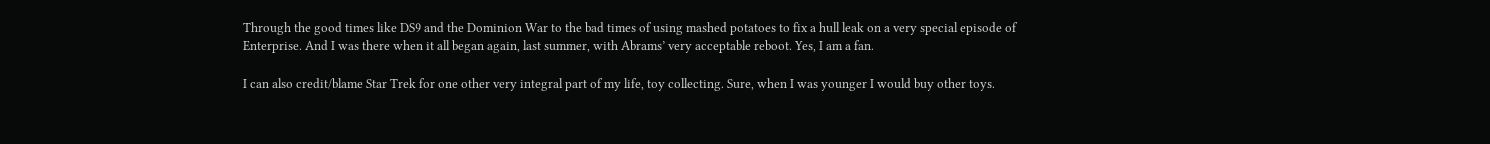Through the good times like DS9 and the Dominion War to the bad times of using mashed potatoes to fix a hull leak on a very special episode of Enterprise. And I was there when it all began again, last summer, with Abrams’ very acceptable reboot. Yes, I am a fan.

I can also credit/blame Star Trek for one other very integral part of my life, toy collecting. Sure, when I was younger I would buy other toys.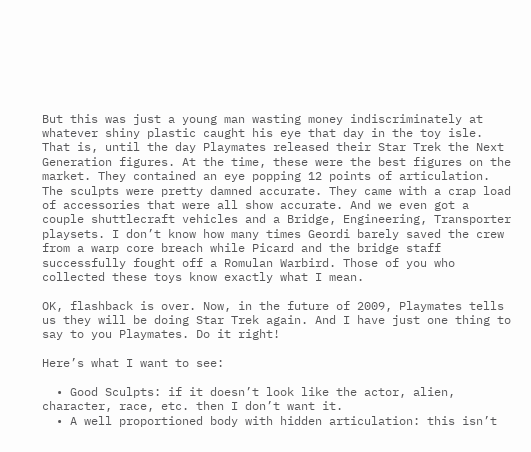But this was just a young man wasting money indiscriminately at whatever shiny plastic caught his eye that day in the toy isle. That is, until the day Playmates released their Star Trek the Next Generation figures. At the time, these were the best figures on the market. They contained an eye popping 12 points of articulation. The sculpts were pretty damned accurate. They came with a crap load of accessories that were all show accurate. And we even got a couple shuttlecraft vehicles and a Bridge, Engineering, Transporter playsets. I don’t know how many times Geordi barely saved the crew from a warp core breach while Picard and the bridge staff successfully fought off a Romulan Warbird. Those of you who collected these toys know exactly what I mean.

OK, flashback is over. Now, in the future of 2009, Playmates tells us they will be doing Star Trek again. And I have just one thing to say to you Playmates. Do it right!

Here’s what I want to see:

  • Good Sculpts: if it doesn’t look like the actor, alien, character, race, etc. then I don’t want it.
  • A well proportioned body with hidden articulation: this isn’t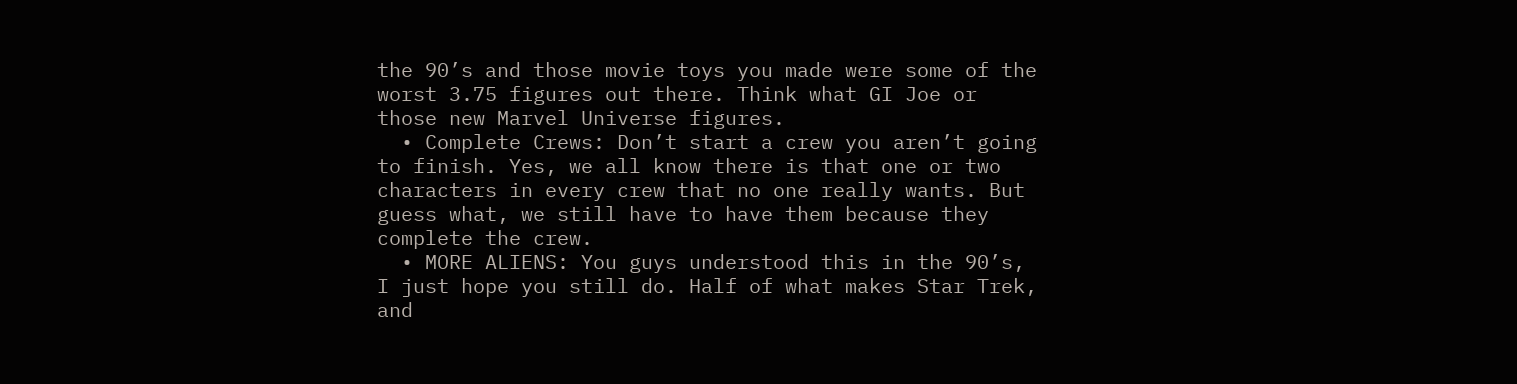the 90’s and those movie toys you made were some of the worst 3.75 figures out there. Think what GI Joe or those new Marvel Universe figures.
  • Complete Crews: Don’t start a crew you aren’t going to finish. Yes, we all know there is that one or two characters in every crew that no one really wants. But guess what, we still have to have them because they complete the crew.
  • MORE ALIENS: You guys understood this in the 90’s, I just hope you still do. Half of what makes Star Trek, and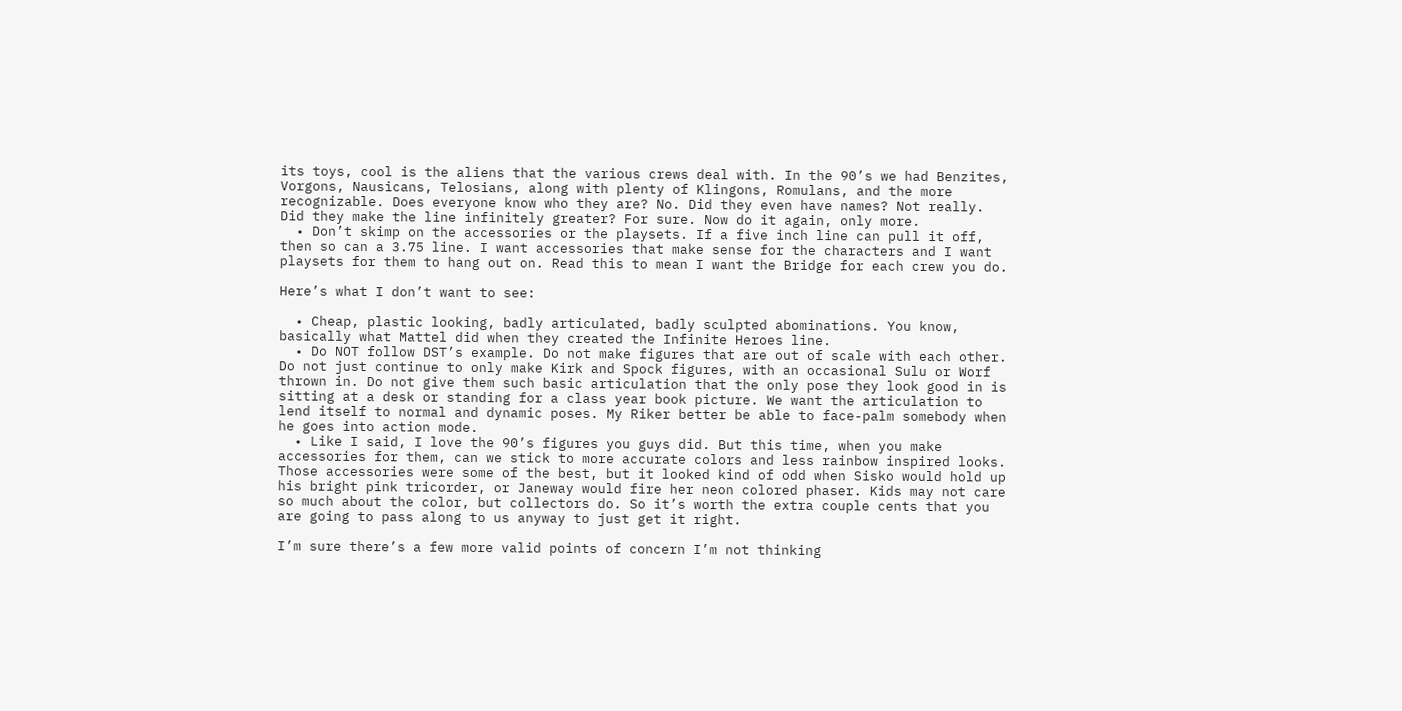its toys, cool is the aliens that the various crews deal with. In the 90’s we had Benzites, Vorgons, Nausicans, Telosians, along with plenty of Klingons, Romulans, and the more recognizable. Does everyone know who they are? No. Did they even have names? Not really. Did they make the line infinitely greater? For sure. Now do it again, only more.
  • Don’t skimp on the accessories or the playsets. If a five inch line can pull it off, then so can a 3.75 line. I want accessories that make sense for the characters and I want playsets for them to hang out on. Read this to mean I want the Bridge for each crew you do.

Here’s what I don’t want to see:

  • Cheap, plastic looking, badly articulated, badly sculpted abominations. You know, basically what Mattel did when they created the Infinite Heroes line.
  • Do NOT follow DST’s example. Do not make figures that are out of scale with each other. Do not just continue to only make Kirk and Spock figures, with an occasional Sulu or Worf thrown in. Do not give them such basic articulation that the only pose they look good in is sitting at a desk or standing for a class year book picture. We want the articulation to lend itself to normal and dynamic poses. My Riker better be able to face-palm somebody when he goes into action mode.
  • Like I said, I love the 90’s figures you guys did. But this time, when you make accessories for them, can we stick to more accurate colors and less rainbow inspired looks. Those accessories were some of the best, but it looked kind of odd when Sisko would hold up his bright pink tricorder, or Janeway would fire her neon colored phaser. Kids may not care so much about the color, but collectors do. So it’s worth the extra couple cents that you are going to pass along to us anyway to just get it right.

I’m sure there’s a few more valid points of concern I’m not thinking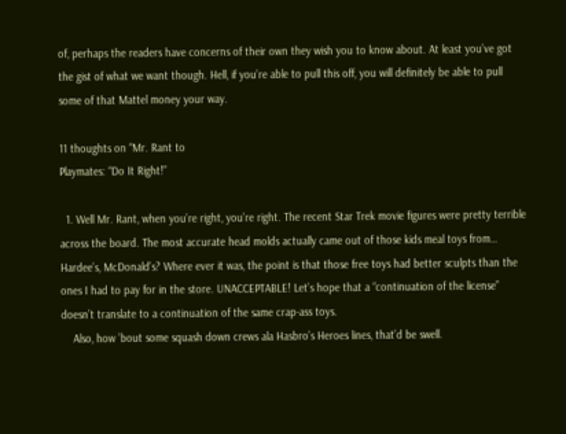of, perhaps the readers have concerns of their own they wish you to know about. At least you’ve got the gist of what we want though. Hell, if you’re able to pull this off, you will definitely be able to pull some of that Mattel money your way.

11 thoughts on “Mr. Rant to
Playmates: “Do It Right!”

  1. Well Mr. Rant, when you’re right, you’re right. The recent Star Trek movie figures were pretty terrible across the board. The most accurate head molds actually came out of those kids meal toys from… Hardee’s, McDonald’s? Where ever it was, the point is that those free toys had better sculpts than the ones I had to pay for in the store. UNACCEPTABLE! Let’s hope that a “continuation of the license” doesn’t translate to a continuation of the same crap-ass toys.
    Also, how ’bout some squash down crews ala Hasbro’s Heroes lines, that’d be swell.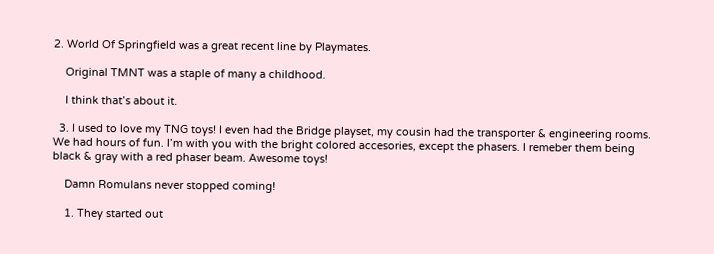2. World Of Springfield was a great recent line by Playmates.

    Original TMNT was a staple of many a childhood.

    I think that’s about it.

  3. I used to love my TNG toys! I even had the Bridge playset, my cousin had the transporter & engineering rooms. We had hours of fun. I’m with you with the bright colored accesories, except the phasers. I remeber them being black & gray with a red phaser beam. Awesome toys!

    Damn Romulans never stopped coming!

    1. They started out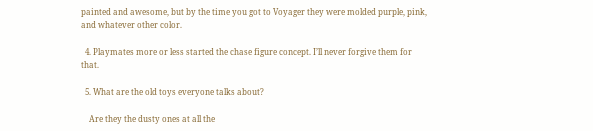painted and awesome, but by the time you got to Voyager they were molded purple, pink, and whatever other color.

  4. Playmates more or less started the chase figure concept. I’ll never forgive them for that.

  5. What are the old toys everyone talks about?

    Are they the dusty ones at all the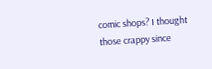comic shops? I thought those crappy since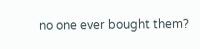no one ever bought them?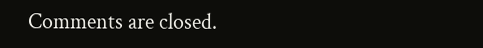Comments are closed.